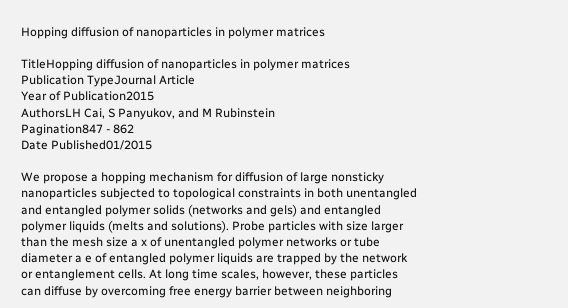Hopping diffusion of nanoparticles in polymer matrices

TitleHopping diffusion of nanoparticles in polymer matrices
Publication TypeJournal Article
Year of Publication2015
AuthorsLH Cai, S Panyukov, and M Rubinstein
Pagination847 - 862
Date Published01/2015

We propose a hopping mechanism for diffusion of large nonsticky nanoparticles subjected to topological constraints in both unentangled and entangled polymer solids (networks and gels) and entangled polymer liquids (melts and solutions). Probe particles with size larger than the mesh size a x of unentangled polymer networks or tube diameter a e of entangled polymer liquids are trapped by the network or entanglement cells. At long time scales, however, these particles can diffuse by overcoming free energy barrier between neighboring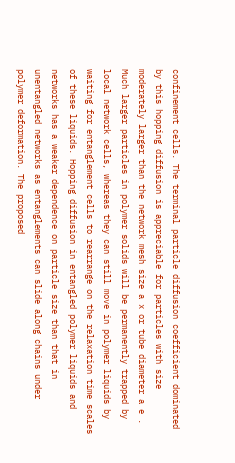confinement cells. The terminal particle diffusion coefficient dominated by this hopping diffusion is appreciable for particles with size moderately larger than the network mesh size a x or tube diameter a e . Much larger particles in polymer solids will be permanently trapped by local network cells, whereas they can still move in polymer liquids by waiting for entanglement cells to rearrange on the relaxation time scales of these liquids. Hopping diffusion in entangled polymer liquids and networks has a weaker dependence on particle size than that in unentangled networks as entanglements can slide along chains under polymer deformation. The proposed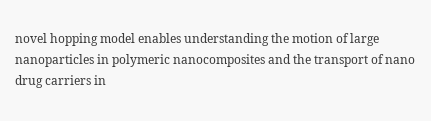novel hopping model enables understanding the motion of large nanoparticles in polymeric nanocomposites and the transport of nano drug carriers in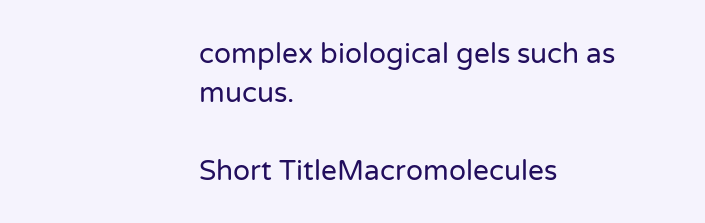complex biological gels such as mucus.

Short TitleMacromolecules